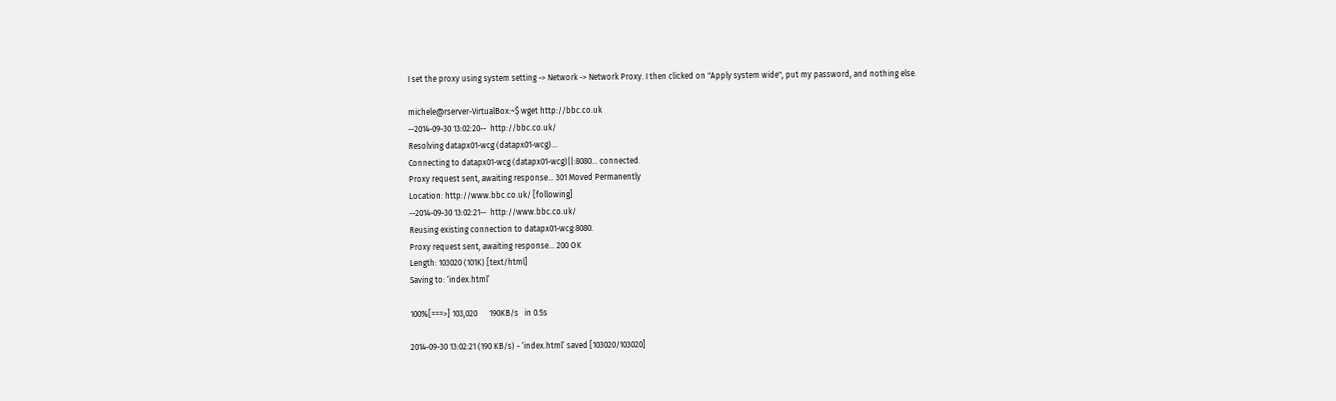I set the proxy using system setting -> Network -> Network Proxy. I then clicked on "Apply system wide", put my password, and nothing else.

michele@rserver-VirtualBox:~$ wget http://bbc.co.uk
--2014-09-30 13:02:20--  http://bbc.co.uk/
Resolving datapx01-wcg (datapx01-wcg)...
Connecting to datapx01-wcg (datapx01-wcg)||:8080... connected.
Proxy request sent, awaiting response... 301 Moved Permanently
Location: http://www.bbc.co.uk/ [following]
--2014-09-30 13:02:21--  http://www.bbc.co.uk/
Reusing existing connection to datapx01-wcg:8080.
Proxy request sent, awaiting response... 200 OK
Length: 103020 (101K) [text/html]
Saving to: ‘index.html’

100%[===>] 103,020      190KB/s   in 0.5s

2014-09-30 13:02:21 (190 KB/s) - ‘index.html’ saved [103020/103020]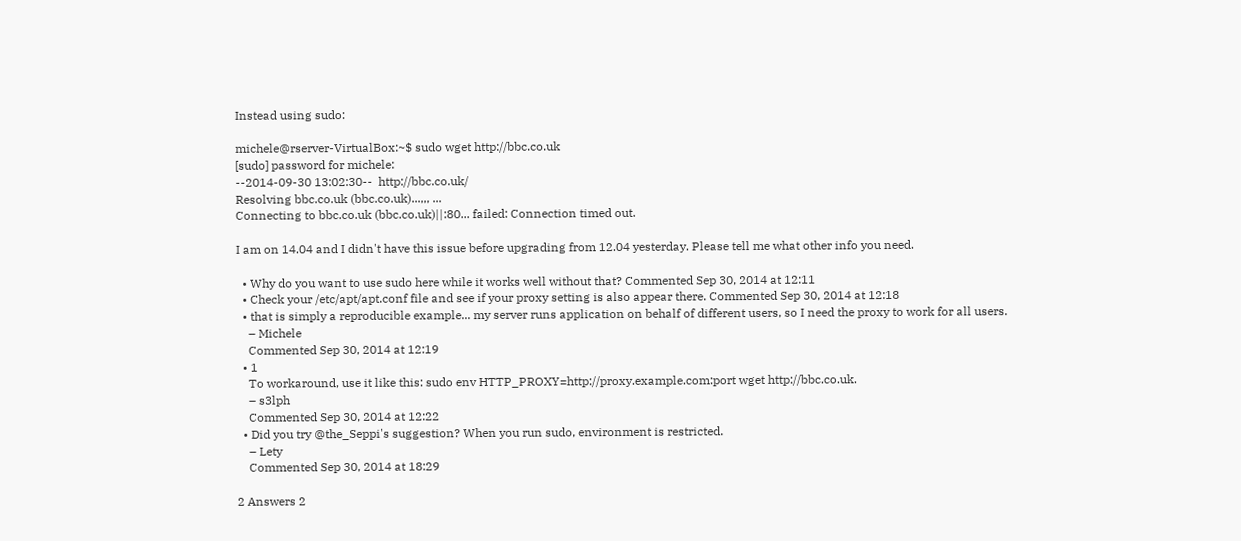Instead using sudo:

michele@rserver-VirtualBox:~$ sudo wget http://bbc.co.uk
[sudo] password for michele:
--2014-09-30 13:02:30--  http://bbc.co.uk/
Resolving bbc.co.uk (bbc.co.uk)...,,, ...
Connecting to bbc.co.uk (bbc.co.uk)||:80... failed: Connection timed out.

I am on 14.04 and I didn't have this issue before upgrading from 12.04 yesterday. Please tell me what other info you need.

  • Why do you want to use sudo here while it works well without that? Commented Sep 30, 2014 at 12:11
  • Check your /etc/apt/apt.conf file and see if your proxy setting is also appear there. Commented Sep 30, 2014 at 12:18
  • that is simply a reproducible example... my server runs application on behalf of different users, so I need the proxy to work for all users.
    – Michele
    Commented Sep 30, 2014 at 12:19
  • 1
    To workaround, use it like this: sudo env HTTP_PROXY=http://proxy.example.com:port wget http://bbc.co.uk.
    – s3lph
    Commented Sep 30, 2014 at 12:22
  • Did you try @the_Seppi's suggestion? When you run sudo, environment is restricted.
    – Lety
    Commented Sep 30, 2014 at 18:29

2 Answers 2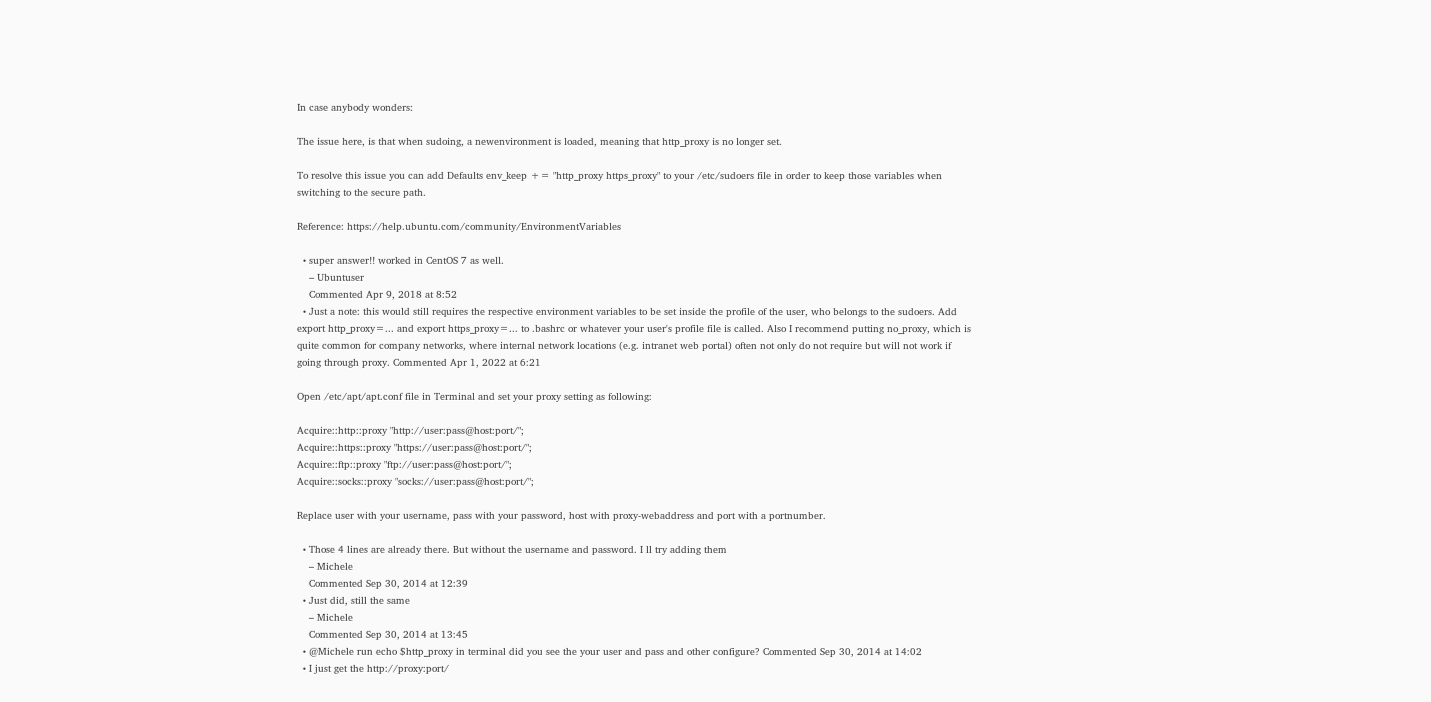In case anybody wonders:

The issue here, is that when sudoing, a newenvironment is loaded, meaning that http_proxy is no longer set.

To resolve this issue you can add Defaults env_keep += "http_proxy https_proxy" to your /etc/sudoers file in order to keep those variables when switching to the secure path.

Reference: https://help.ubuntu.com/community/EnvironmentVariables

  • super answer!! worked in CentOS 7 as well.
    – Ubuntuser
    Commented Apr 9, 2018 at 8:52
  • Just a note: this would still requires the respective environment variables to be set inside the profile of the user, who belongs to the sudoers. Add export http_proxy=... and export https_proxy=... to .bashrc or whatever your user's profile file is called. Also I recommend putting no_proxy, which is quite common for company networks, where internal network locations (e.g. intranet web portal) often not only do not require but will not work if going through proxy. Commented Apr 1, 2022 at 6:21

Open /etc/apt/apt.conf file in Terminal and set your proxy setting as following:

Acquire::http::proxy "http://user:pass@host:port/";
Acquire::https::proxy "https://user:pass@host:port/";
Acquire::ftp::proxy "ftp://user:pass@host:port/";
Acquire::socks::proxy "socks://user:pass@host:port/";

Replace user with your username, pass with your password, host with proxy-webaddress and port with a portnumber.

  • Those 4 lines are already there. But without the username and password. I ll try adding them
    – Michele
    Commented Sep 30, 2014 at 12:39
  • Just did, still the same
    – Michele
    Commented Sep 30, 2014 at 13:45
  • @Michele run echo $http_proxy in terminal did you see the your user and pass and other configure? Commented Sep 30, 2014 at 14:02
  • I just get the http://proxy:port/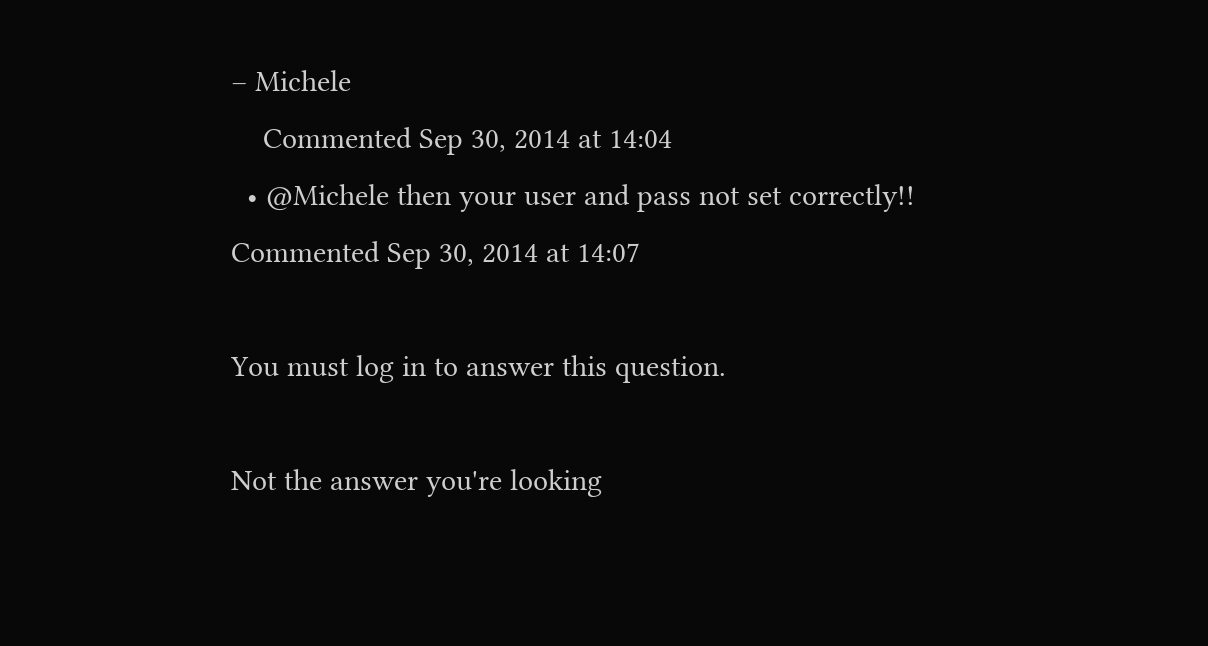– Michele
    Commented Sep 30, 2014 at 14:04
  • @Michele then your user and pass not set correctly!! Commented Sep 30, 2014 at 14:07

You must log in to answer this question.

Not the answer you're looking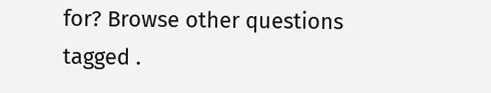for? Browse other questions tagged .